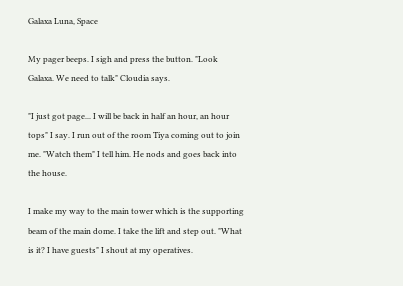Galaxa Luna, Space

My pager beeps. I sigh and press the button. "Look Galaxa. We need to talk" Cloudia says.

"I just got page... I will be back in half an hour, an hour tops" I say. I run out of the room Tiya coming out to join me. "Watch them" I tell him. He nods and goes back into the house.

I make my way to the main tower which is the supporting beam of the main dome. I take the lift and step out. "What is it? I have guests" I shout at my operatives.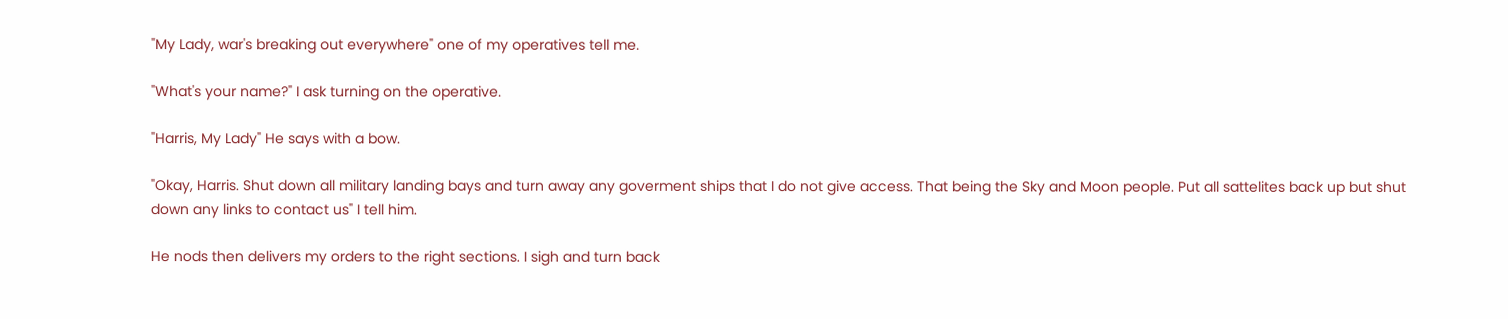"My Lady, war's breaking out everywhere" one of my operatives tell me.

"What's your name?" I ask turning on the operative.

"Harris, My Lady" He says with a bow.

"Okay, Harris. Shut down all military landing bays and turn away any goverment ships that I do not give access. That being the Sky and Moon people. Put all sattelites back up but shut down any links to contact us" I tell him.

He nods then delivers my orders to the right sections. I sigh and turn back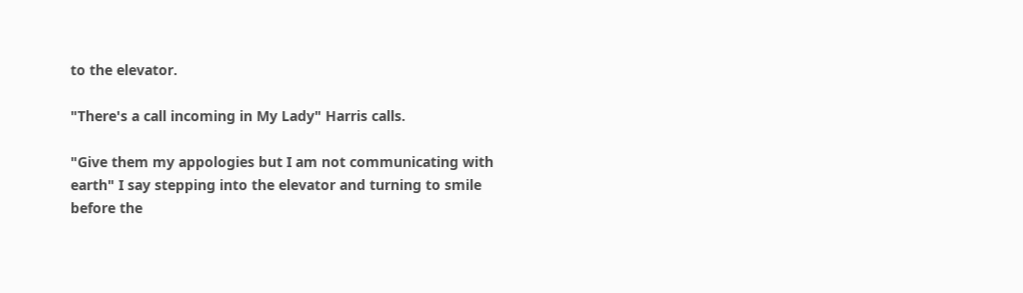to the elevator.

"There's a call incoming in My Lady" Harris calls.

"Give them my appologies but I am not communicating with earth" I say stepping into the elevator and turning to smile before the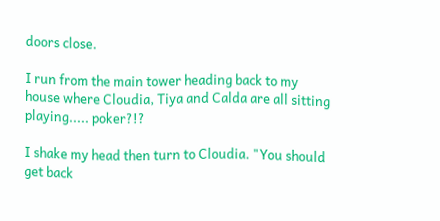doors close.

I run from the main tower heading back to my house where Cloudia, Tiya and Calda are all sitting playing..... poker?!?

I shake my head then turn to Cloudia. "You should get back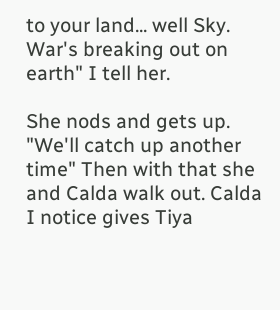to your land... well Sky. War's breaking out on earth" I tell her.

She nods and gets up. "We'll catch up another time" Then with that she and Calda walk out. Calda I notice gives Tiya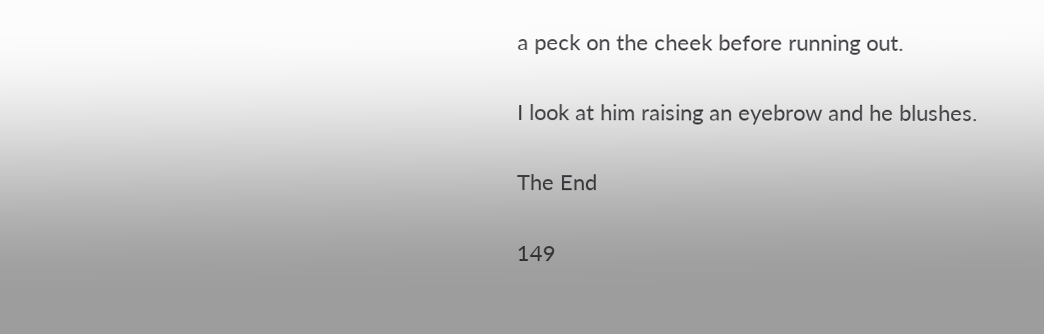a peck on the cheek before running out.

I look at him raising an eyebrow and he blushes.

The End

149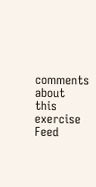comments about this exercise Feed